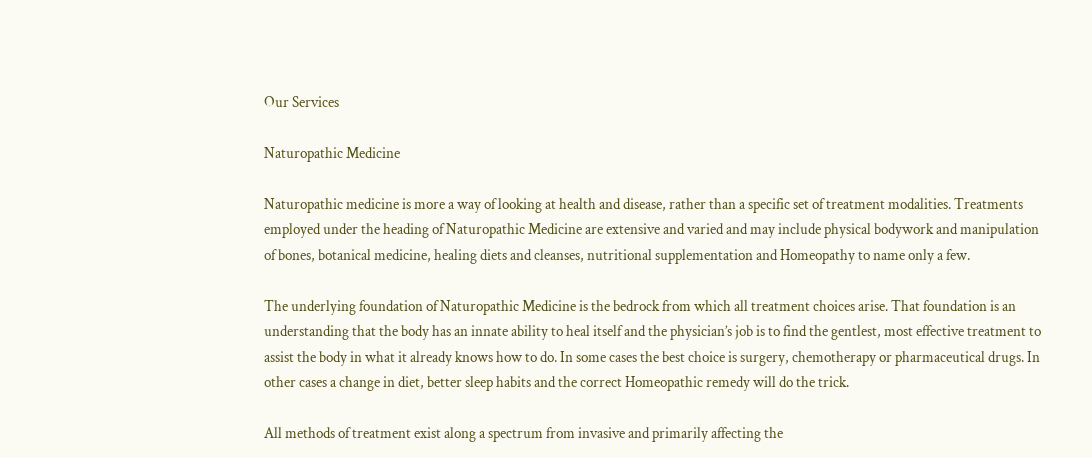Our Services

Naturopathic Medicine

Naturopathic medicine is more a way of looking at health and disease, rather than a specific set of treatment modalities. Treatments employed under the heading of Naturopathic Medicine are extensive and varied and may include physical bodywork and manipulation of bones, botanical medicine, healing diets and cleanses, nutritional supplementation and Homeopathy to name only a few.

The underlying foundation of Naturopathic Medicine is the bedrock from which all treatment choices arise. That foundation is an understanding that the body has an innate ability to heal itself and the physician’s job is to find the gentlest, most effective treatment to assist the body in what it already knows how to do. In some cases the best choice is surgery, chemotherapy or pharmaceutical drugs. In other cases a change in diet, better sleep habits and the correct Homeopathic remedy will do the trick.

All methods of treatment exist along a spectrum from invasive and primarily affecting the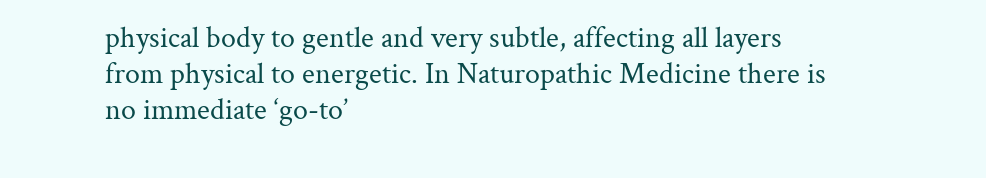physical body to gentle and very subtle, affecting all layers from physical to energetic. In Naturopathic Medicine there is no immediate ‘go-to’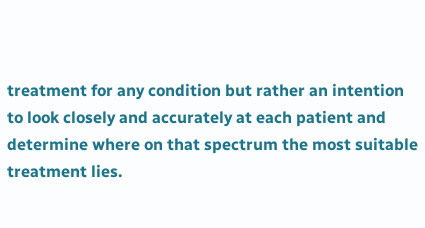treatment for any condition but rather an intention to look closely and accurately at each patient and determine where on that spectrum the most suitable treatment lies.